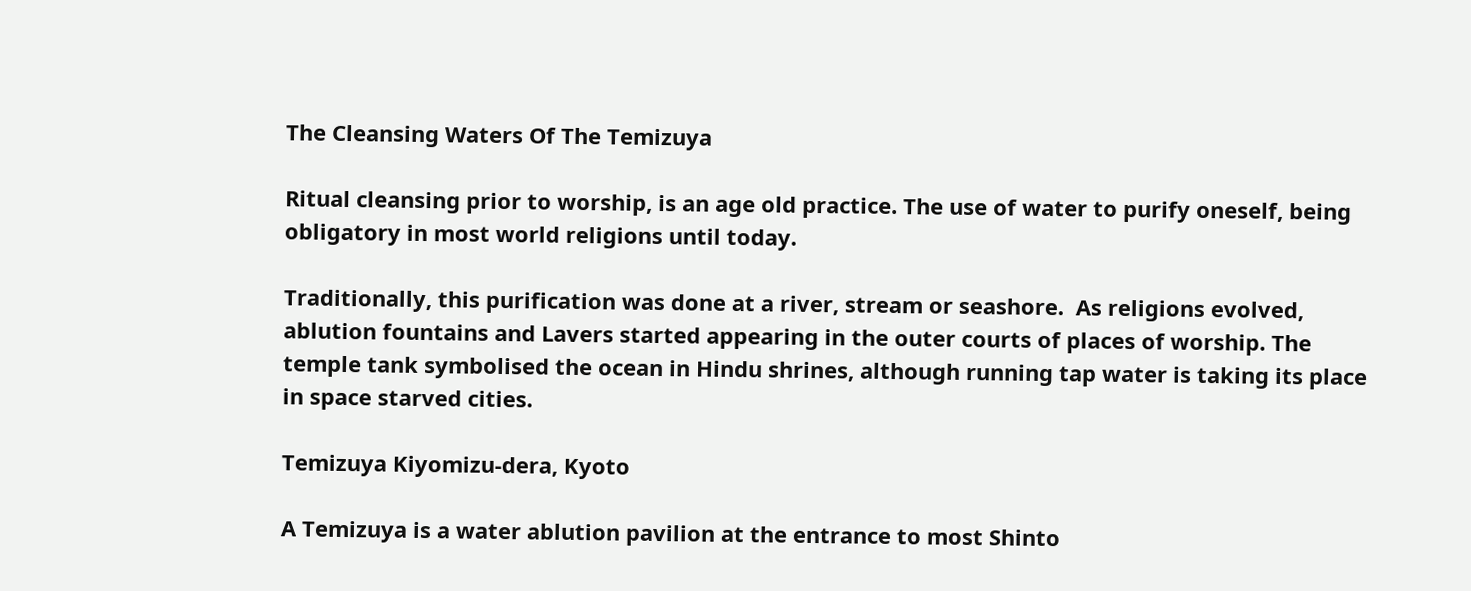The Cleansing Waters Of The Temizuya

Ritual cleansing prior to worship, is an age old practice. The use of water to purify oneself, being obligatory in most world religions until today.

Traditionally, this purification was done at a river, stream or seashore.  As religions evolved, ablution fountains and Lavers started appearing in the outer courts of places of worship. The temple tank symbolised the ocean in Hindu shrines, although running tap water is taking its place in space starved cities.

Temizuya Kiyomizu-dera, Kyoto

A Temizuya is a water ablution pavilion at the entrance to most Shinto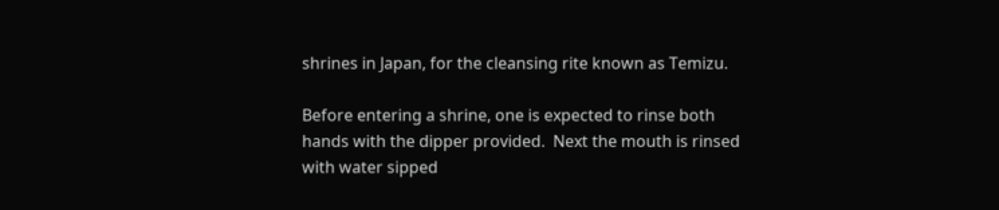shrines in Japan, for the cleansing rite known as Temizu.

Before entering a shrine, one is expected to rinse both hands with the dipper provided.  Next the mouth is rinsed with water sipped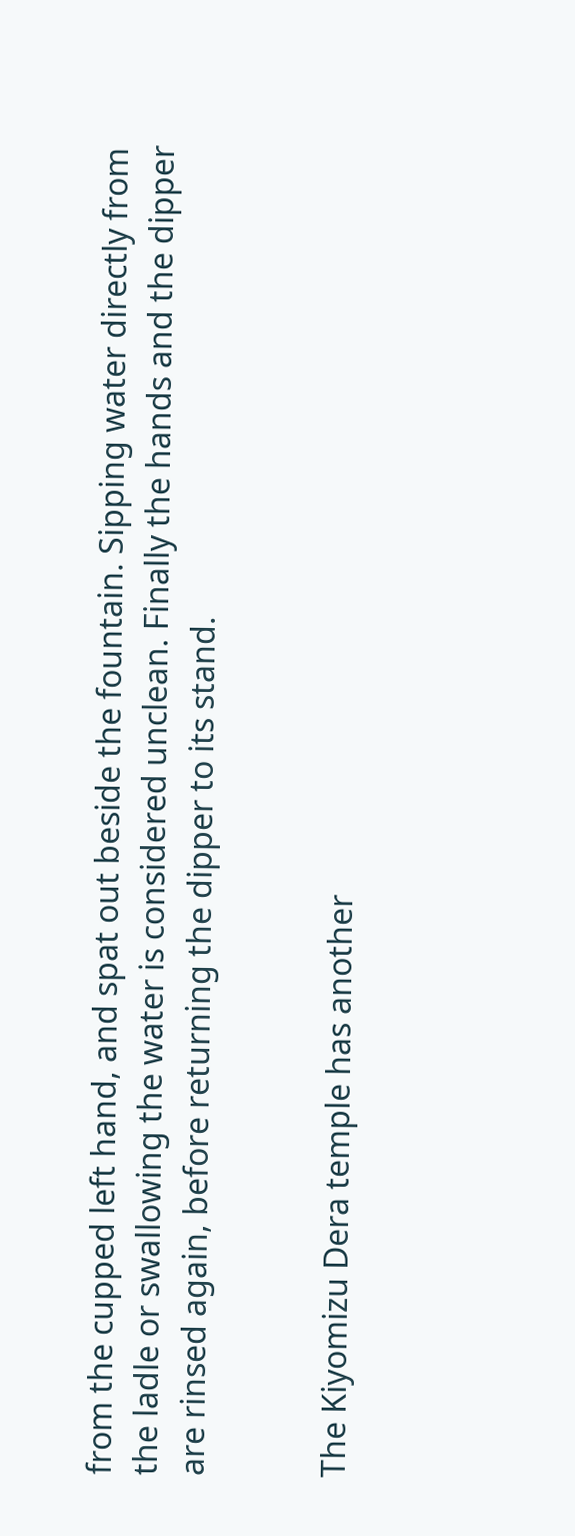from the cupped left hand, and spat out beside the fountain. Sipping water directly from the ladle or swallowing the water is considered unclean. Finally the hands and the dipper are rinsed again, before returning the dipper to its stand.


The Kiyomizu Dera temple has another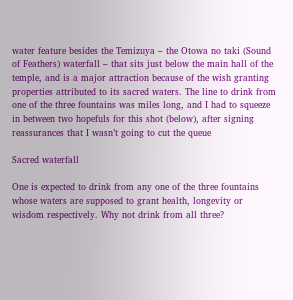water feature besides the Temizuya – the Otowa no taki (Sound of Feathers) waterfall – that sits just below the main hall of the temple, and is a major attraction because of the wish granting properties attributed to its sacred waters. The line to drink from one of the three fountains was miles long, and I had to squeeze in between two hopefuls for this shot (below), after signing reassurances that I wasn’t going to cut the queue

Sacred waterfall

One is expected to drink from any one of the three fountains whose waters are supposed to grant health, longevity or wisdom respectively. Why not drink from all three?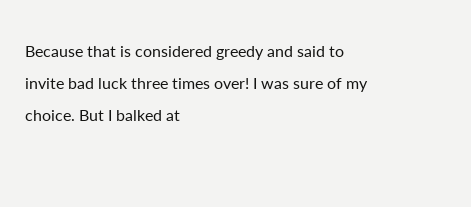Because that is considered greedy and said to invite bad luck three times over! I was sure of my choice. But I balked at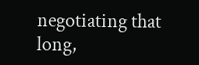negotiating that long,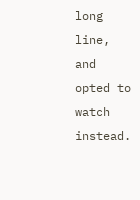long line, and opted to watch instead.